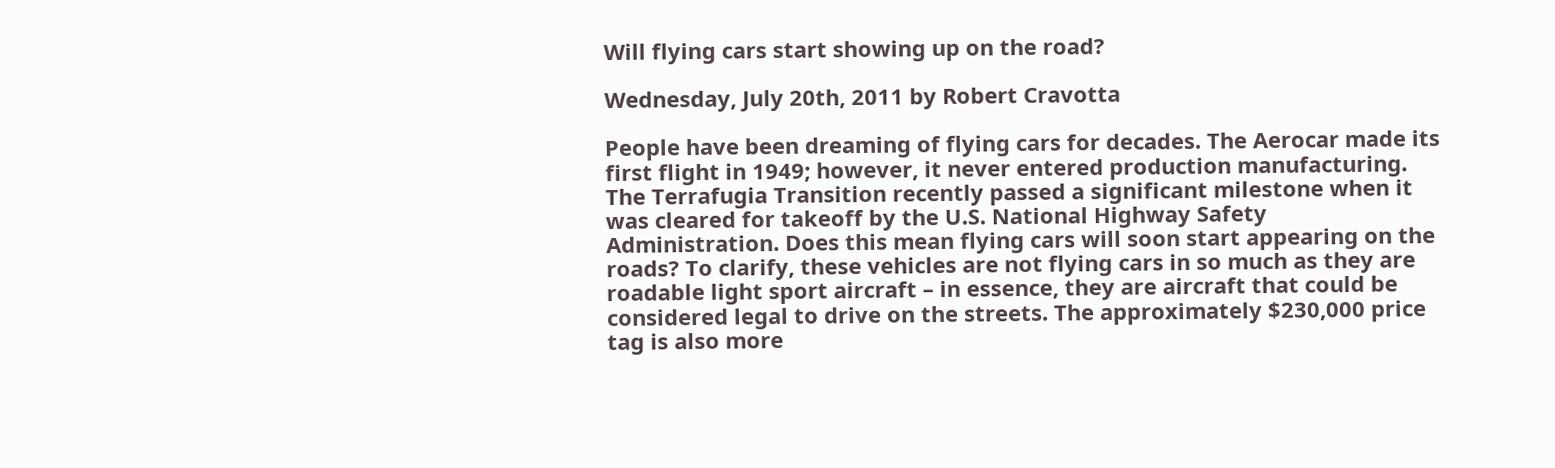Will flying cars start showing up on the road?

Wednesday, July 20th, 2011 by Robert Cravotta

People have been dreaming of flying cars for decades. The Aerocar made its first flight in 1949; however, it never entered production manufacturing. The Terrafugia Transition recently passed a significant milestone when it was cleared for takeoff by the U.S. National Highway Safety Administration. Does this mean flying cars will soon start appearing on the roads? To clarify, these vehicles are not flying cars in so much as they are roadable light sport aircraft – in essence, they are aircraft that could be considered legal to drive on the streets. The approximately $230,000 price tag is also more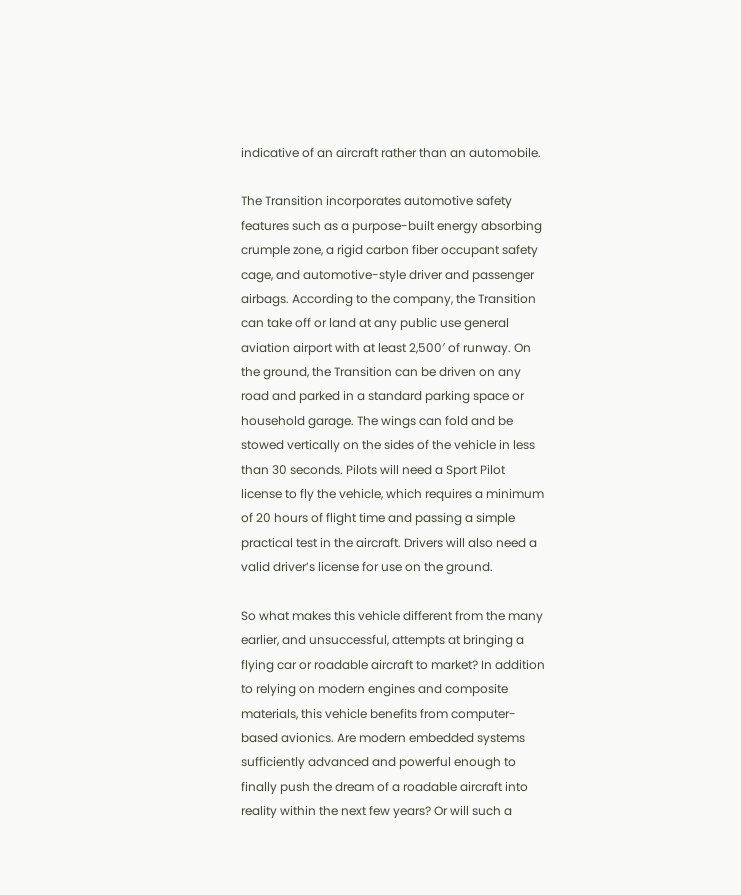indicative of an aircraft rather than an automobile.

The Transition incorporates automotive safety features such as a purpose-built energy absorbing crumple zone, a rigid carbon fiber occupant safety cage, and automotive-style driver and passenger airbags. According to the company, the Transition can take off or land at any public use general aviation airport with at least 2,500′ of runway. On the ground, the Transition can be driven on any road and parked in a standard parking space or household garage. The wings can fold and be stowed vertically on the sides of the vehicle in less than 30 seconds. Pilots will need a Sport Pilot license to fly the vehicle, which requires a minimum of 20 hours of flight time and passing a simple practical test in the aircraft. Drivers will also need a valid driver’s license for use on the ground.

So what makes this vehicle different from the many earlier, and unsuccessful, attempts at bringing a flying car or roadable aircraft to market? In addition to relying on modern engines and composite materials, this vehicle benefits from computer-based avionics. Are modern embedded systems sufficiently advanced and powerful enough to finally push the dream of a roadable aircraft into reality within the next few years? Or will such a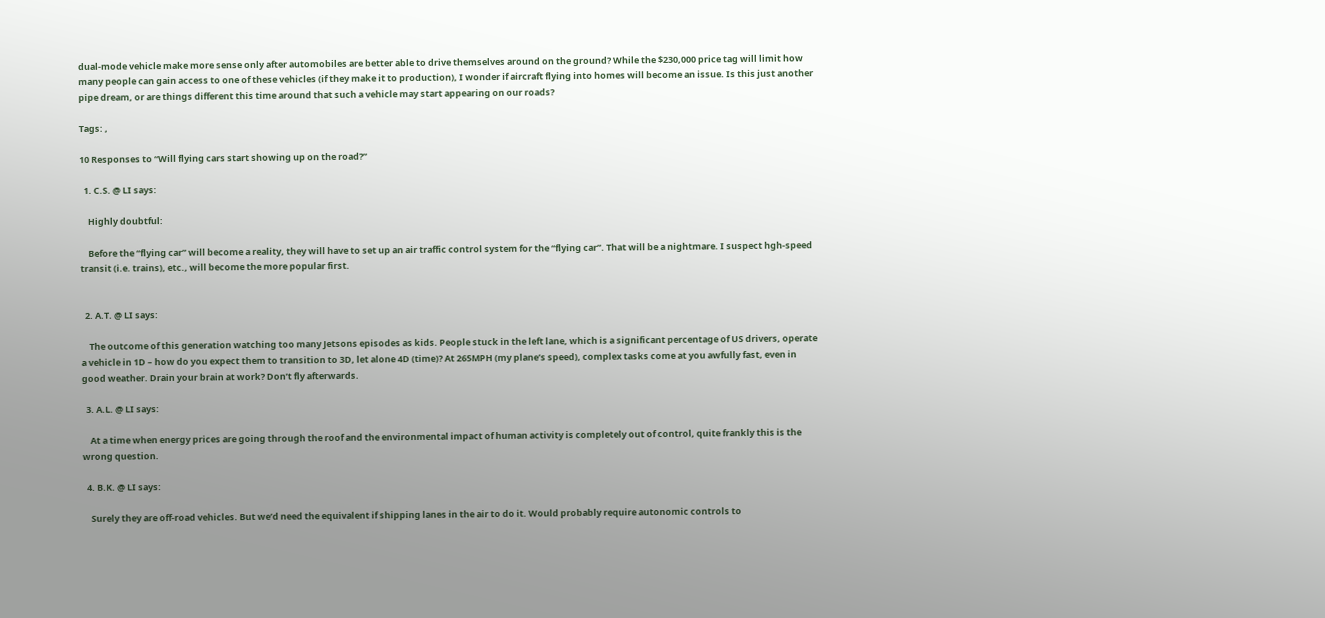dual-mode vehicle make more sense only after automobiles are better able to drive themselves around on the ground? While the $230,000 price tag will limit how many people can gain access to one of these vehicles (if they make it to production), I wonder if aircraft flying into homes will become an issue. Is this just another pipe dream, or are things different this time around that such a vehicle may start appearing on our roads?

Tags: ,

10 Responses to “Will flying cars start showing up on the road?”

  1. C.S. @ LI says:

    Highly doubtful:

    Before the “flying car” will become a reality, they will have to set up an air traffic control system for the “flying car”. That will be a nightmare. I suspect hgh-speed transit (i.e. trains), etc., will become the more popular first.


  2. A.T. @ LI says:

    The outcome of this generation watching too many Jetsons episodes as kids. People stuck in the left lane, which is a significant percentage of US drivers, operate a vehicle in 1D – how do you expect them to transition to 3D, let alone 4D (time)? At 265MPH (my plane’s speed), complex tasks come at you awfully fast, even in good weather. Drain your brain at work? Don’t fly afterwards.

  3. A.L. @ LI says:

    At a time when energy prices are going through the roof and the environmental impact of human activity is completely out of control, quite frankly this is the wrong question.

  4. B.K. @ LI says:

    Surely they are off-road vehicles. But we’d need the equivalent if shipping lanes in the air to do it. Would probably require autonomic controls to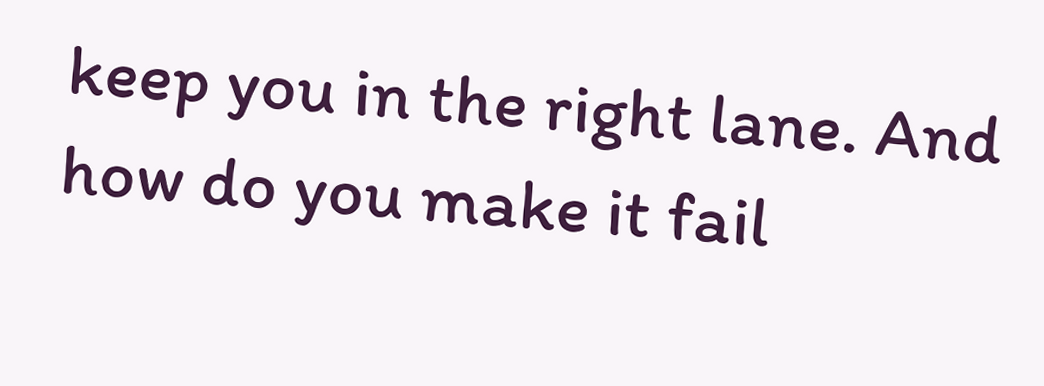keep you in the right lane. And how do you make it fail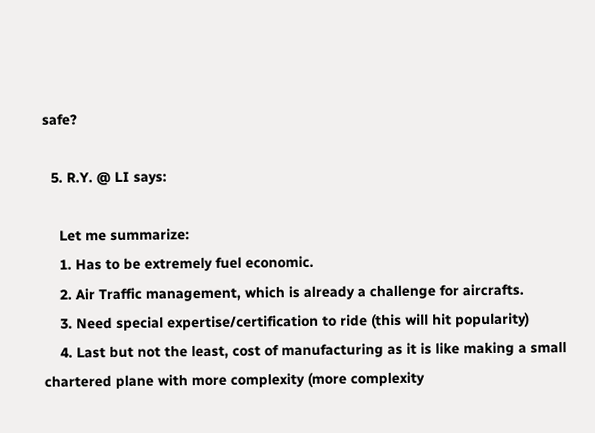safe?

  5. R.Y. @ LI says:

    Let me summarize:
    1. Has to be extremely fuel economic.
    2. Air Traffic management, which is already a challenge for aircrafts.
    3. Need special expertise/certification to ride (this will hit popularity)
    4. Last but not the least, cost of manufacturing as it is like making a small chartered plane with more complexity (more complexity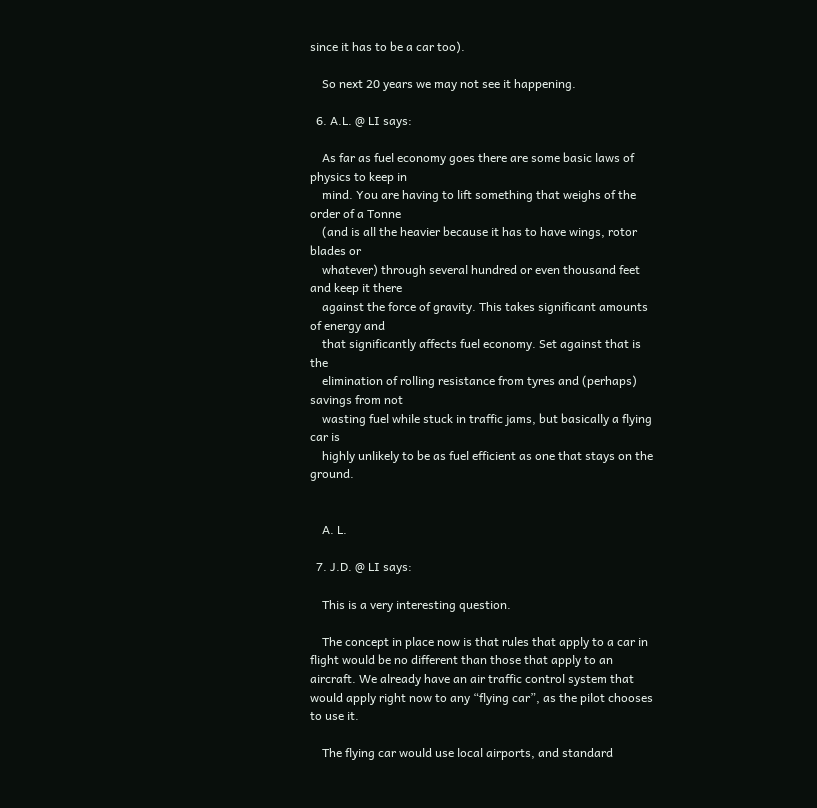since it has to be a car too).

    So next 20 years we may not see it happening.

  6. A.L. @ LI says:

    As far as fuel economy goes there are some basic laws of physics to keep in
    mind. You are having to lift something that weighs of the order of a Tonne
    (and is all the heavier because it has to have wings, rotor blades or
    whatever) through several hundred or even thousand feet and keep it there
    against the force of gravity. This takes significant amounts of energy and
    that significantly affects fuel economy. Set against that is the
    elimination of rolling resistance from tyres and (perhaps) savings from not
    wasting fuel while stuck in traffic jams, but basically a flying car is
    highly unlikely to be as fuel efficient as one that stays on the ground.


    A. L.

  7. J.D. @ LI says:

    This is a very interesting question.

    The concept in place now is that rules that apply to a car in flight would be no different than those that apply to an aircraft. We already have an air traffic control system that would apply right now to any “flying car”, as the pilot chooses to use it.

    The flying car would use local airports, and standard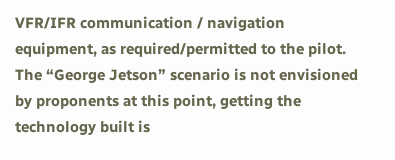VFR/IFR communication / navigation equipment, as required/permitted to the pilot. The “George Jetson” scenario is not envisioned by proponents at this point, getting the technology built is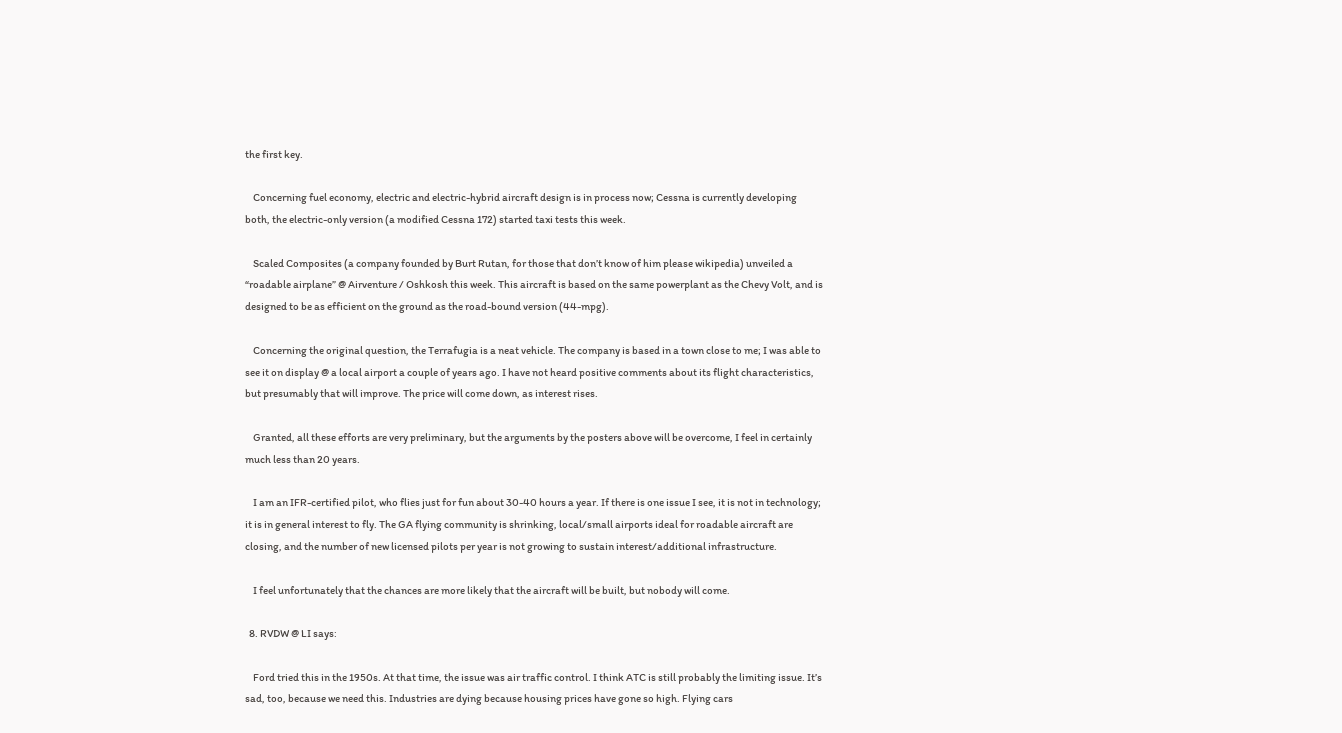the first key.

    Concerning fuel economy, electric and electric-hybrid aircraft design is in process now; Cessna is currently developing both, the electric-only version (a modified Cessna 172) started taxi tests this week.

    Scaled Composites (a company founded by Burt Rutan, for those that don’t know of him please wikipedia) unveiled a “roadable airplane” @ Airventure / Oshkosh this week. This aircraft is based on the same powerplant as the Chevy Volt, and is designed to be as efficient on the ground as the road-bound version (44-mpg).

    Concerning the original question, the Terrafugia is a neat vehicle. The company is based in a town close to me; I was able to see it on display @ a local airport a couple of years ago. I have not heard positive comments about its flight characteristics, but presumably that will improve. The price will come down, as interest rises.

    Granted, all these efforts are very preliminary, but the arguments by the posters above will be overcome, I feel in certainly much less than 20 years.

    I am an IFR-certified pilot, who flies just for fun about 30-40 hours a year. If there is one issue I see, it is not in technology; it is in general interest to fly. The GA flying community is shrinking, local/small airports ideal for roadable aircraft are closing, and the number of new licensed pilots per year is not growing to sustain interest/additional infrastructure.

    I feel unfortunately that the chances are more likely that the aircraft will be built, but nobody will come.

  8. RVDW @ LI says:

    Ford tried this in the 1950s. At that time, the issue was air traffic control. I think ATC is still probably the limiting issue. It’s sad, too, because we need this. Industries are dying because housing prices have gone so high. Flying cars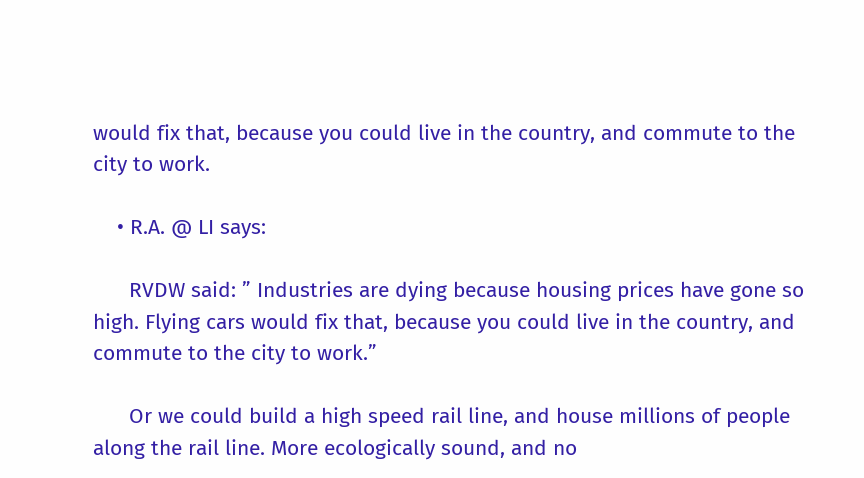would fix that, because you could live in the country, and commute to the city to work.

    • R.A. @ LI says:

      RVDW said: ” Industries are dying because housing prices have gone so high. Flying cars would fix that, because you could live in the country, and commute to the city to work.”

      Or we could build a high speed rail line, and house millions of people along the rail line. More ecologically sound, and no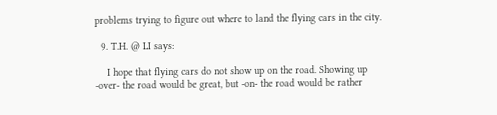problems trying to figure out where to land the flying cars in the city.

  9. T.H. @ LI says:

    I hope that flying cars do not show up on the road. Showing up -over- the road would be great, but -on- the road would be rather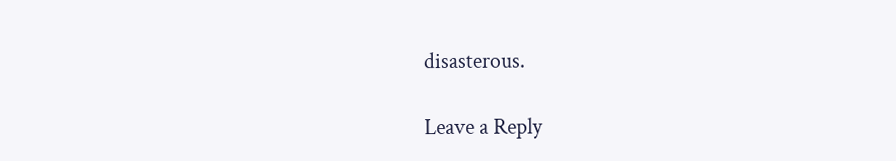disasterous.

Leave a Reply